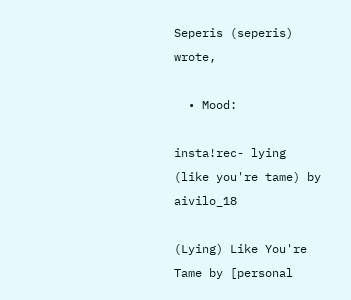Seperis (seperis) wrote,

  • Mood:

insta!rec- lying (like you're tame) by aivilo_18

(Lying) Like You're Tame by [personal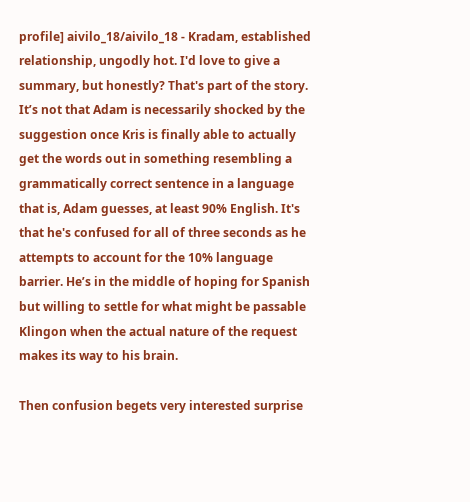profile] aivilo_18/aivilo_18 - Kradam, established relationship, ungodly hot. I'd love to give a summary, but honestly? That's part of the story.
It’s not that Adam is necessarily shocked by the suggestion once Kris is finally able to actually get the words out in something resembling a grammatically correct sentence in a language that is, Adam guesses, at least 90% English. It's that he's confused for all of three seconds as he attempts to account for the 10% language barrier. He’s in the middle of hoping for Spanish but willing to settle for what might be passable Klingon when the actual nature of the request makes its way to his brain.

Then confusion begets very interested surprise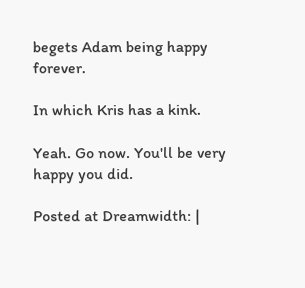begets Adam being happy forever.

In which Kris has a kink.

Yeah. Go now. You'll be very happy you did.

Posted at Dreamwidth: |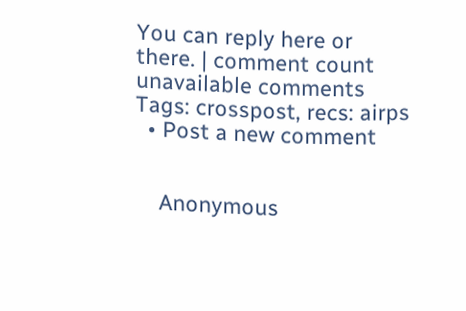You can reply here or there. | comment count unavailable comments
Tags: crosspost, recs: airps
  • Post a new comment


    Anonymous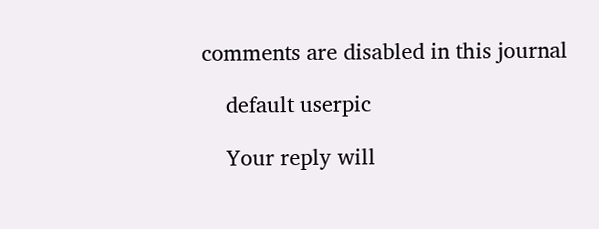comments are disabled in this journal

    default userpic

    Your reply will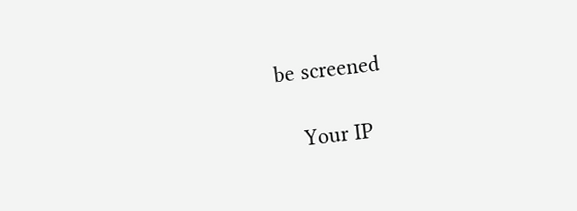be screened

    Your IP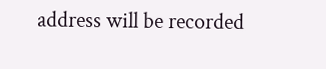address will be recorded